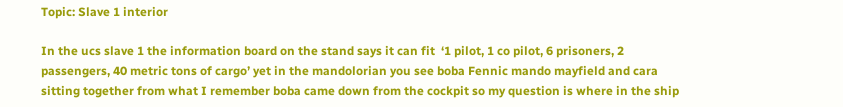Topic: Slave 1 interior

In the ucs slave 1 the information board on the stand says it can fit  ‘1 pilot, 1 co pilot, 6 prisoners, 2 passengers, 40 metric tons of cargo’ yet in the mandolorian you see boba Fennic mando mayfield and cara sitting together from what I remember boba came down from the cockpit so my question is where in the ship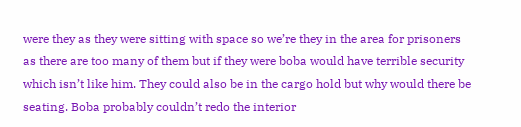were they as they were sitting with space so we’re they in the area for prisoners as there are too many of them but if they were boba would have terrible security which isn’t like him. They could also be in the cargo hold but why would there be seating. Boba probably couldn’t redo the interior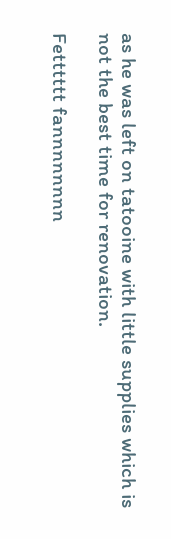as he was left on tatooine with little supplies which is not the best time for renovation.

Fetttttt fannnnnnnn